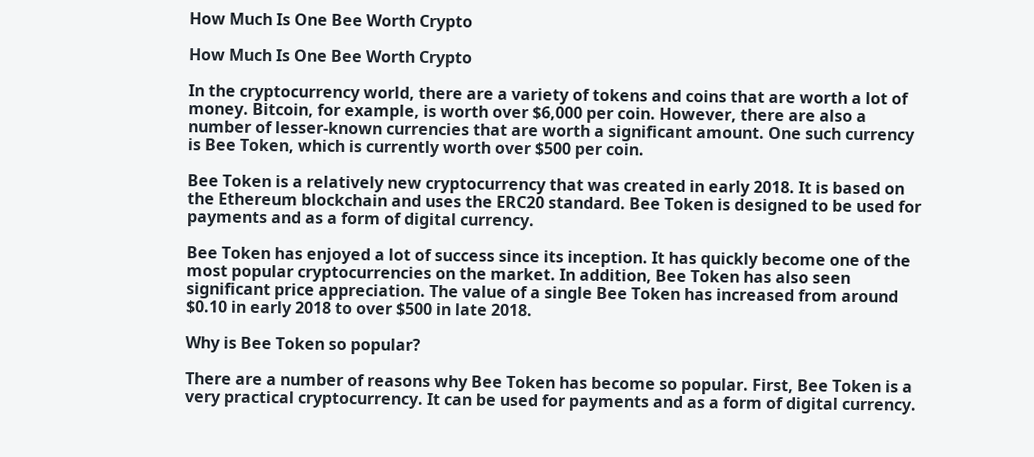How Much Is One Bee Worth Crypto

How Much Is One Bee Worth Crypto

In the cryptocurrency world, there are a variety of tokens and coins that are worth a lot of money. Bitcoin, for example, is worth over $6,000 per coin. However, there are also a number of lesser-known currencies that are worth a significant amount. One such currency is Bee Token, which is currently worth over $500 per coin.

Bee Token is a relatively new cryptocurrency that was created in early 2018. It is based on the Ethereum blockchain and uses the ERC20 standard. Bee Token is designed to be used for payments and as a form of digital currency.

Bee Token has enjoyed a lot of success since its inception. It has quickly become one of the most popular cryptocurrencies on the market. In addition, Bee Token has also seen significant price appreciation. The value of a single Bee Token has increased from around $0.10 in early 2018 to over $500 in late 2018.

Why is Bee Token so popular?

There are a number of reasons why Bee Token has become so popular. First, Bee Token is a very practical cryptocurrency. It can be used for payments and as a form of digital currency.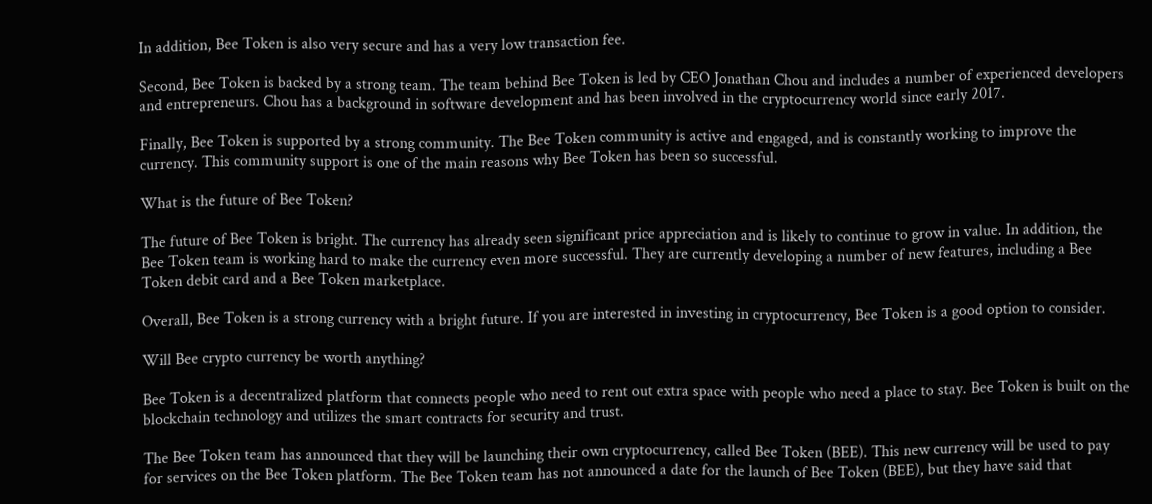In addition, Bee Token is also very secure and has a very low transaction fee.

Second, Bee Token is backed by a strong team. The team behind Bee Token is led by CEO Jonathan Chou and includes a number of experienced developers and entrepreneurs. Chou has a background in software development and has been involved in the cryptocurrency world since early 2017.

Finally, Bee Token is supported by a strong community. The Bee Token community is active and engaged, and is constantly working to improve the currency. This community support is one of the main reasons why Bee Token has been so successful.

What is the future of Bee Token?

The future of Bee Token is bright. The currency has already seen significant price appreciation and is likely to continue to grow in value. In addition, the Bee Token team is working hard to make the currency even more successful. They are currently developing a number of new features, including a Bee Token debit card and a Bee Token marketplace.

Overall, Bee Token is a strong currency with a bright future. If you are interested in investing in cryptocurrency, Bee Token is a good option to consider.

Will Bee crypto currency be worth anything?

Bee Token is a decentralized platform that connects people who need to rent out extra space with people who need a place to stay. Bee Token is built on the blockchain technology and utilizes the smart contracts for security and trust.

The Bee Token team has announced that they will be launching their own cryptocurrency, called Bee Token (BEE). This new currency will be used to pay for services on the Bee Token platform. The Bee Token team has not announced a date for the launch of Bee Token (BEE), but they have said that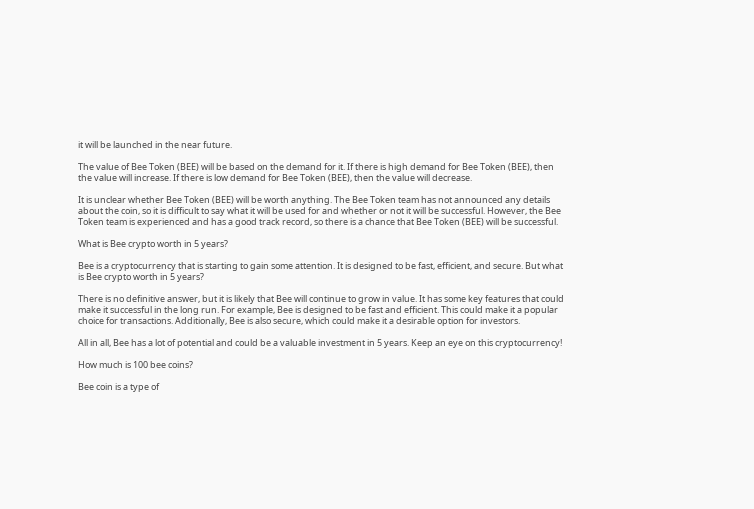it will be launched in the near future.

The value of Bee Token (BEE) will be based on the demand for it. If there is high demand for Bee Token (BEE), then the value will increase. If there is low demand for Bee Token (BEE), then the value will decrease.

It is unclear whether Bee Token (BEE) will be worth anything. The Bee Token team has not announced any details about the coin, so it is difficult to say what it will be used for and whether or not it will be successful. However, the Bee Token team is experienced and has a good track record, so there is a chance that Bee Token (BEE) will be successful.

What is Bee crypto worth in 5 years?

Bee is a cryptocurrency that is starting to gain some attention. It is designed to be fast, efficient, and secure. But what is Bee crypto worth in 5 years?

There is no definitive answer, but it is likely that Bee will continue to grow in value. It has some key features that could make it successful in the long run. For example, Bee is designed to be fast and efficient. This could make it a popular choice for transactions. Additionally, Bee is also secure, which could make it a desirable option for investors.

All in all, Bee has a lot of potential and could be a valuable investment in 5 years. Keep an eye on this cryptocurrency!

How much is 100 bee coins?

Bee coin is a type of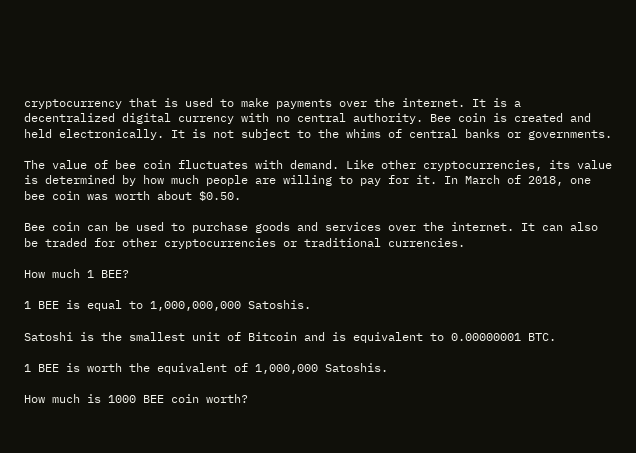cryptocurrency that is used to make payments over the internet. It is a decentralized digital currency with no central authority. Bee coin is created and held electronically. It is not subject to the whims of central banks or governments.

The value of bee coin fluctuates with demand. Like other cryptocurrencies, its value is determined by how much people are willing to pay for it. In March of 2018, one bee coin was worth about $0.50.

Bee coin can be used to purchase goods and services over the internet. It can also be traded for other cryptocurrencies or traditional currencies.

How much 1 BEE?

1 BEE is equal to 1,000,000,000 Satoshis.

Satoshi is the smallest unit of Bitcoin and is equivalent to 0.00000001 BTC.

1 BEE is worth the equivalent of 1,000,000 Satoshis.

How much is 1000 BEE coin worth?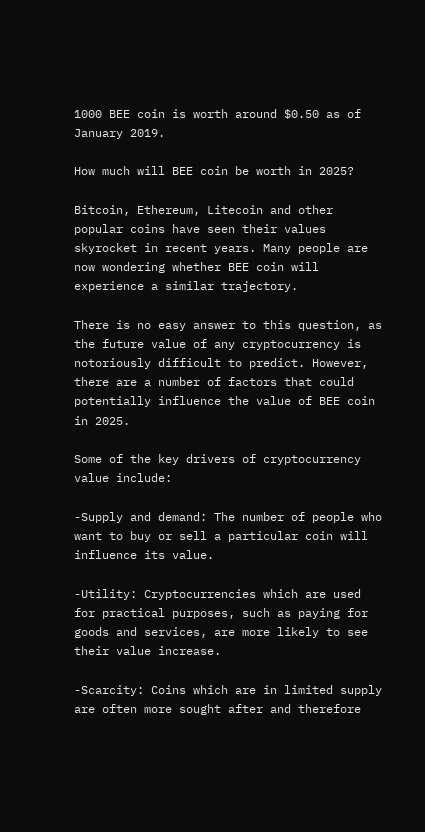1000 BEE coin is worth around $0.50 as of January 2019.

How much will BEE coin be worth in 2025?

Bitcoin, Ethereum, Litecoin and other popular coins have seen their values skyrocket in recent years. Many people are now wondering whether BEE coin will experience a similar trajectory.

There is no easy answer to this question, as the future value of any cryptocurrency is notoriously difficult to predict. However, there are a number of factors that could potentially influence the value of BEE coin in 2025.

Some of the key drivers of cryptocurrency value include:

-Supply and demand: The number of people who want to buy or sell a particular coin will influence its value.

-Utility: Cryptocurrencies which are used for practical purposes, such as paying for goods and services, are more likely to see their value increase.

-Scarcity: Coins which are in limited supply are often more sought after and therefore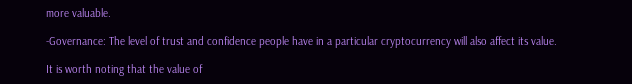more valuable.

-Governance: The level of trust and confidence people have in a particular cryptocurrency will also affect its value.

It is worth noting that the value of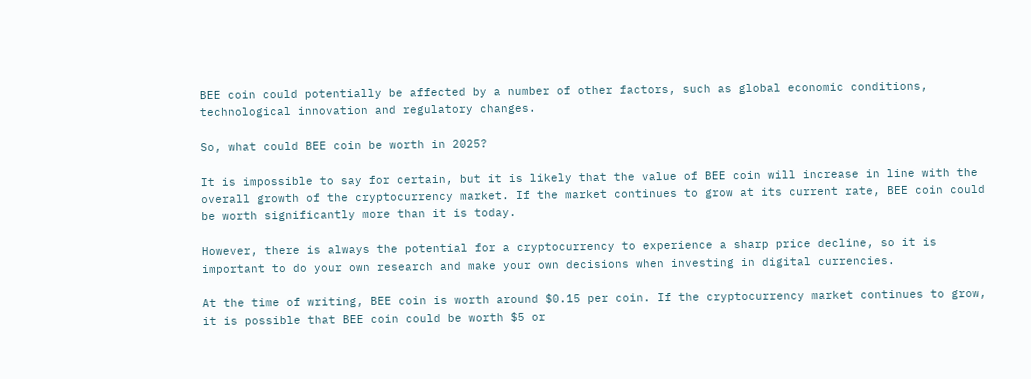BEE coin could potentially be affected by a number of other factors, such as global economic conditions, technological innovation and regulatory changes.

So, what could BEE coin be worth in 2025?

It is impossible to say for certain, but it is likely that the value of BEE coin will increase in line with the overall growth of the cryptocurrency market. If the market continues to grow at its current rate, BEE coin could be worth significantly more than it is today.

However, there is always the potential for a cryptocurrency to experience a sharp price decline, so it is important to do your own research and make your own decisions when investing in digital currencies.

At the time of writing, BEE coin is worth around $0.15 per coin. If the cryptocurrency market continues to grow, it is possible that BEE coin could be worth $5 or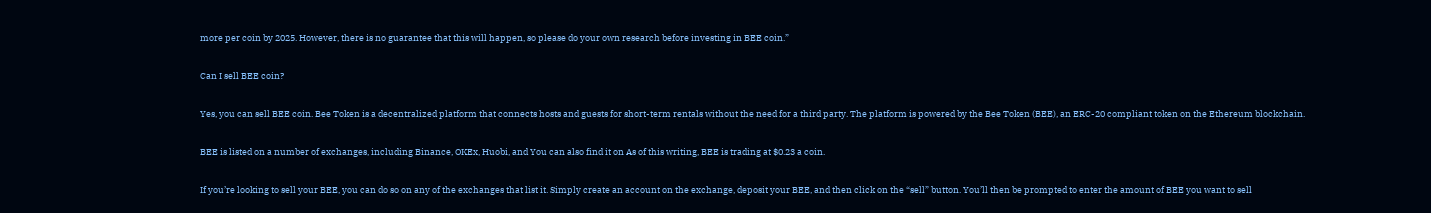more per coin by 2025. However, there is no guarantee that this will happen, so please do your own research before investing in BEE coin.”

Can I sell BEE coin?

Yes, you can sell BEE coin. Bee Token is a decentralized platform that connects hosts and guests for short-term rentals without the need for a third party. The platform is powered by the Bee Token (BEE), an ERC-20 compliant token on the Ethereum blockchain.

BEE is listed on a number of exchanges, including Binance, OKEx, Huobi, and You can also find it on As of this writing, BEE is trading at $0.23 a coin.

If you’re looking to sell your BEE, you can do so on any of the exchanges that list it. Simply create an account on the exchange, deposit your BEE, and then click on the “sell” button. You’ll then be prompted to enter the amount of BEE you want to sell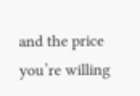and the price you’re willing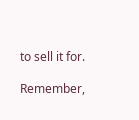to sell it for.

Remember,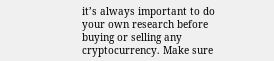it’s always important to do your own research before buying or selling any cryptocurrency. Make sure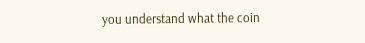you understand what the coin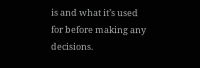is and what it’s used for before making any decisions.